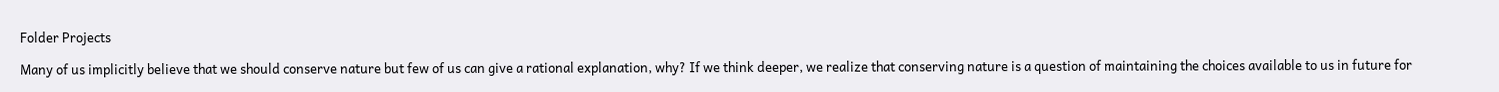Folder Projects

Many of us implicitly believe that we should conserve nature but few of us can give a rational explanation, why? If we think deeper, we realize that conserving nature is a question of maintaining the choices available to us in future for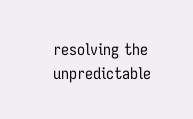resolving the unpredictable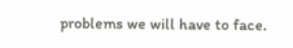problems we will have to face.